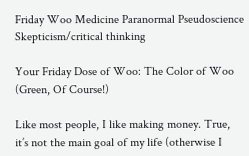Friday Woo Medicine Paranormal Pseudoscience Skepticism/critical thinking

Your Friday Dose of Woo: The Color of Woo (Green, Of Course!)

Like most people, I like making money. True, it’s not the main goal of my life (otherwise I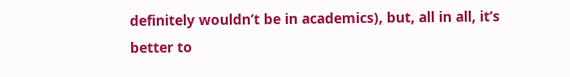definitely wouldn’t be in academics), but, all in all, it’s better to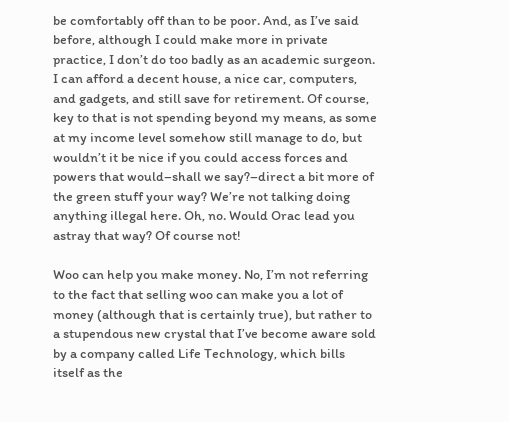be comfortably off than to be poor. And, as I’ve said before, although I could make more in private practice, I don’t do too badly as an academic surgeon. I can afford a decent house, a nice car, computers, and gadgets, and still save for retirement. Of course, key to that is not spending beyond my means, as some at my income level somehow still manage to do, but wouldn’t it be nice if you could access forces and powers that would–shall we say?–direct a bit more of the green stuff your way? We’re not talking doing anything illegal here. Oh, no. Would Orac lead you astray that way? Of course not!

Woo can help you make money. No, I’m not referring to the fact that selling woo can make you a lot of money (although that is certainly true), but rather to a stupendous new crystal that I’ve become aware sold by a company called Life Technology, which bills itself as the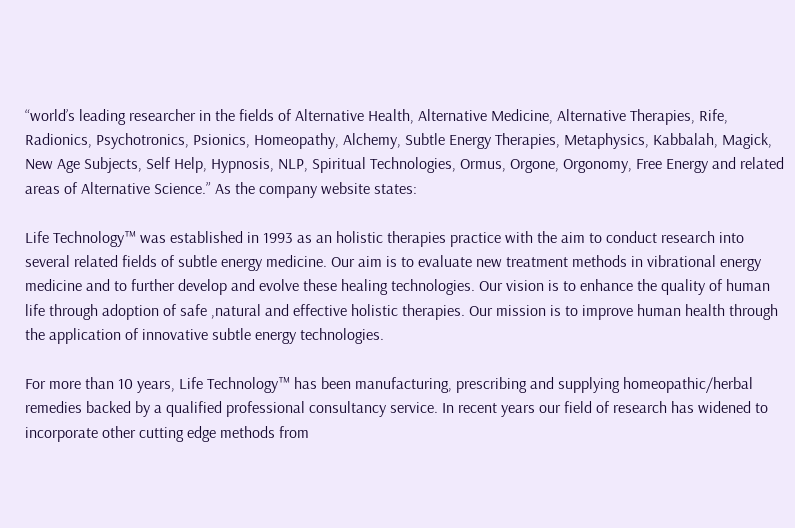“world’s leading researcher in the fields of Alternative Health, Alternative Medicine, Alternative Therapies, Rife, Radionics, Psychotronics, Psionics, Homeopathy, Alchemy, Subtle Energy Therapies, Metaphysics, Kabbalah, Magick, New Age Subjects, Self Help, Hypnosis, NLP, Spiritual Technologies, Ormus, Orgone, Orgonomy, Free Energy and related areas of Alternative Science.” As the company website states:

Life Technology™ was established in 1993 as an holistic therapies practice with the aim to conduct research into several related fields of subtle energy medicine. Our aim is to evaluate new treatment methods in vibrational energy medicine and to further develop and evolve these healing technologies. Our vision is to enhance the quality of human life through adoption of safe ,natural and effective holistic therapies. Our mission is to improve human health through the application of innovative subtle energy technologies.

For more than 10 years, Life Technology™ has been manufacturing, prescribing and supplying homeopathic/herbal remedies backed by a qualified professional consultancy service. In recent years our field of research has widened to incorporate other cutting edge methods from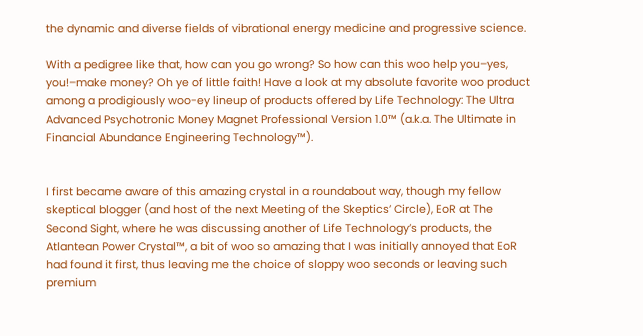the dynamic and diverse fields of vibrational energy medicine and progressive science.

With a pedigree like that, how can you go wrong? So how can this woo help you–yes, you!–make money? Oh ye of little faith! Have a look at my absolute favorite woo product among a prodigiously woo-ey lineup of products offered by Life Technology: The Ultra Advanced Psychotronic Money Magnet Professional Version 1.0™ (a.k.a. The Ultimate in Financial Abundance Engineering Technology™).


I first became aware of this amazing crystal in a roundabout way, though my fellow skeptical blogger (and host of the next Meeting of the Skeptics’ Circle), EoR at The Second Sight, where he was discussing another of Life Technology’s products, the Atlantean Power Crystal™, a bit of woo so amazing that I was initially annoyed that EoR had found it first, thus leaving me the choice of sloppy woo seconds or leaving such premium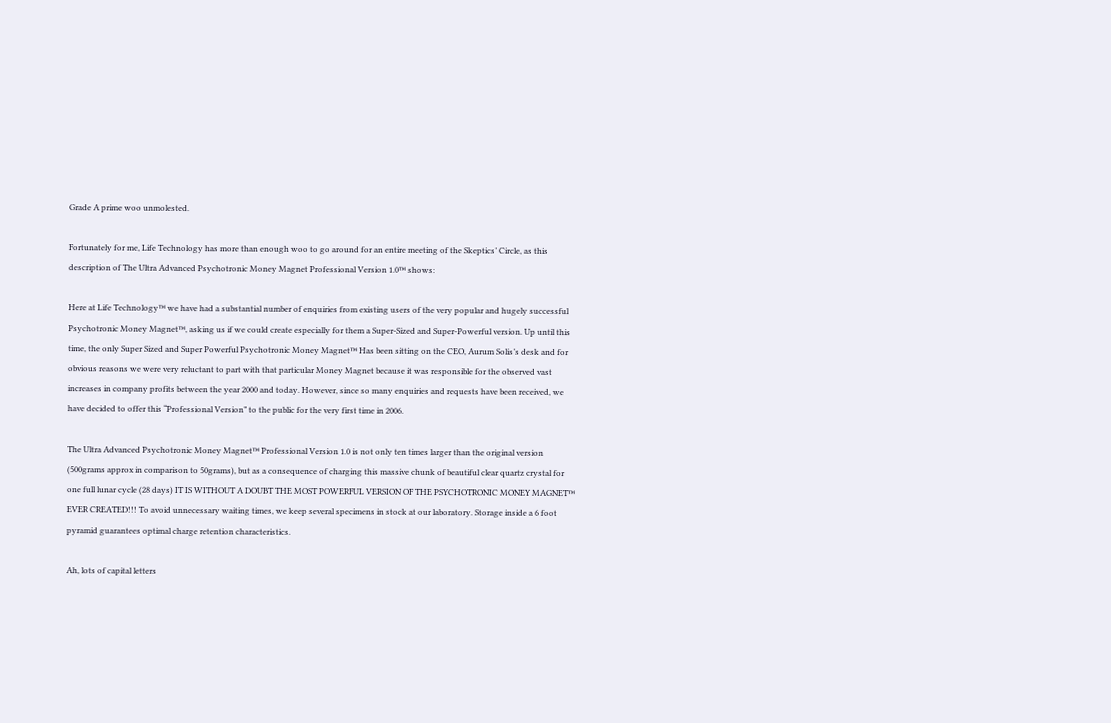Grade A prime woo unmolested.

Fortunately for me, Life Technology has more than enough woo to go around for an entire meeting of the Skeptics’ Circle, as this description of The Ultra Advanced Psychotronic Money Magnet Professional Version 1.0™ shows:

Here at Life Technology™ we have had a substantial number of enquiries from existing users of the very popular and hugely successful Psychotronic Money Magnet™, asking us if we could create especially for them a Super-Sized and Super-Powerful version. Up until this time, the only Super Sized and Super Powerful Psychotronic Money Magnet™ Has been sitting on the CEO, Aurum Solis’s desk and for obvious reasons we were very reluctant to part with that particular Money Magnet because it was responsible for the observed vast increases in company profits between the year 2000 and today. However, since so many enquiries and requests have been received, we have decided to offer this “Professional Version” to the public for the very first time in 2006.

The Ultra Advanced Psychotronic Money Magnet™ Professional Version 1.0 is not only ten times larger than the original version (500grams approx in comparison to 50grams), but as a consequence of charging this massive chunk of beautiful clear quartz crystal for one full lunar cycle (28 days) IT IS WITHOUT A DOUBT THE MOST POWERFUL VERSION OF THE PSYCHOTRONIC MONEY MAGNET™ EVER CREATED!!! To avoid unnecessary waiting times, we keep several specimens in stock at our laboratory. Storage inside a 6 foot pyramid guarantees optimal charge retention characteristics.

Ah, lots of capital letters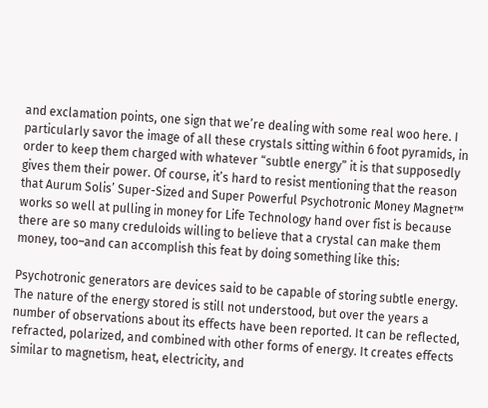and exclamation points, one sign that we’re dealing with some real woo here. I particularly savor the image of all these crystals sitting within 6 foot pyramids, in order to keep them charged with whatever “subtle energy” it is that supposedly gives them their power. Of course, it’s hard to resist mentioning that the reason that Aurum Solis’ Super-Sized and Super Powerful Psychotronic Money Magnet™ works so well at pulling in money for Life Technology hand over fist is because there are so many creduloids willing to believe that a crystal can make them money, too–and can accomplish this feat by doing something like this:

Psychotronic generators are devices said to be capable of storing subtle energy. The nature of the energy stored is still not understood, but over the years a number of observations about its effects have been reported. It can be reflected, refracted, polarized, and combined with other forms of energy. It creates effects similar to magnetism, heat, electricity, and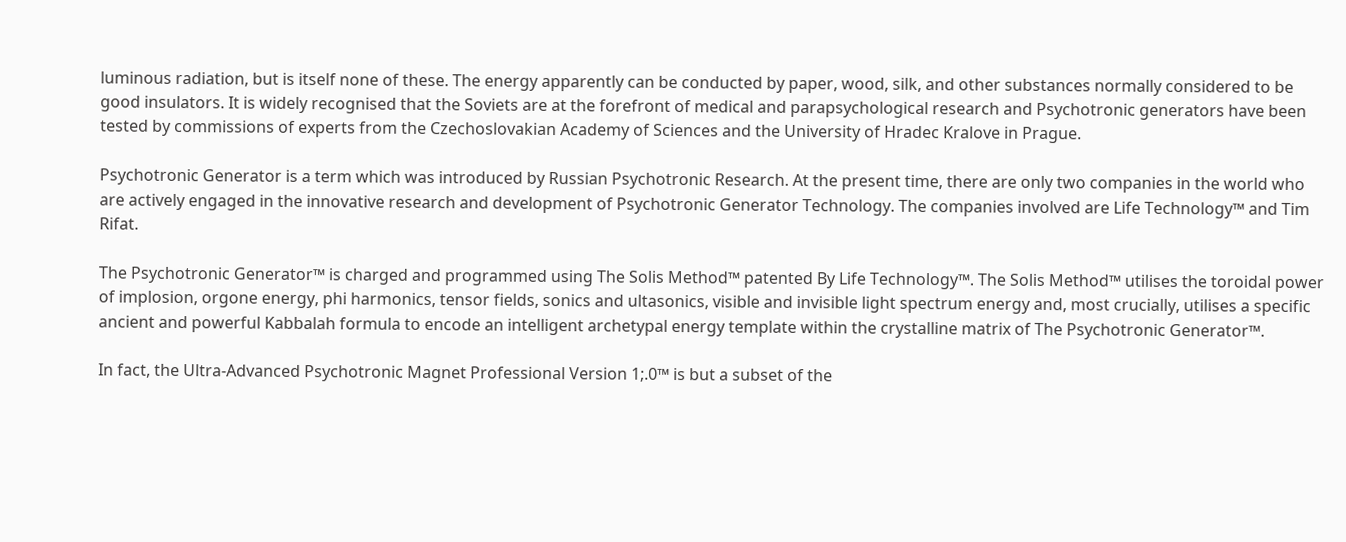luminous radiation, but is itself none of these. The energy apparently can be conducted by paper, wood, silk, and other substances normally considered to be good insulators. It is widely recognised that the Soviets are at the forefront of medical and parapsychological research and Psychotronic generators have been tested by commissions of experts from the Czechoslovakian Academy of Sciences and the University of Hradec Kralove in Prague.

Psychotronic Generator is a term which was introduced by Russian Psychotronic Research. At the present time, there are only two companies in the world who are actively engaged in the innovative research and development of Psychotronic Generator Technology. The companies involved are Life Technology™ and Tim Rifat.

The Psychotronic Generator™ is charged and programmed using The Solis Method™ patented By Life Technology™. The Solis Method™ utilises the toroidal power of implosion, orgone energy, phi harmonics, tensor fields, sonics and ultasonics, visible and invisible light spectrum energy and, most crucially, utilises a specific ancient and powerful Kabbalah formula to encode an intelligent archetypal energy template within the crystalline matrix of The Psychotronic Generator™.

In fact, the Ultra-Advanced Psychotronic Magnet Professional Version 1;.0™ is but a subset of the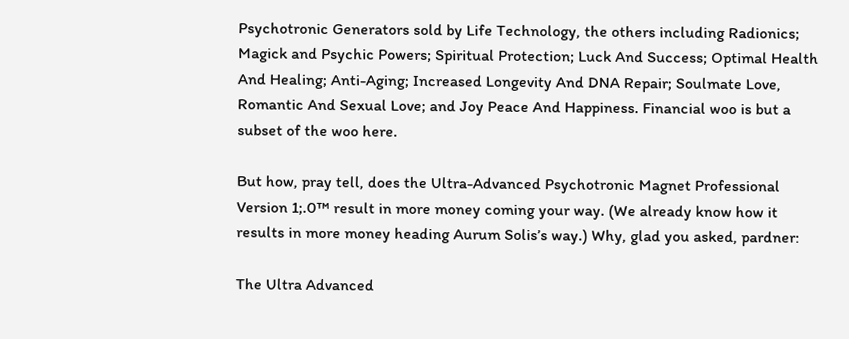Psychotronic Generators sold by Life Technology, the others including Radionics; Magick and Psychic Powers; Spiritual Protection; Luck And Success; Optimal Health And Healing; Anti-Aging; Increased Longevity And DNA Repair; Soulmate Love, Romantic And Sexual Love; and Joy Peace And Happiness. Financial woo is but a subset of the woo here.

But how, pray tell, does the Ultra-Advanced Psychotronic Magnet Professional Version 1;.0™ result in more money coming your way. (We already know how it results in more money heading Aurum Solis’s way.) Why, glad you asked, pardner:

The Ultra Advanced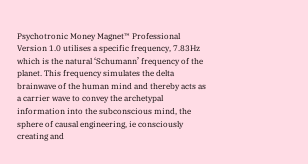Psychotronic Money Magnet™ Professional Version 1.0 utilises a specific frequency, 7.83Hz which is the natural ‘Schumann’ frequency of the planet. This frequency simulates the delta brainwave of the human mind and thereby acts as a carrier wave to convey the archetypal information into the subconscious mind, the sphere of causal engineering, ie consciously creating and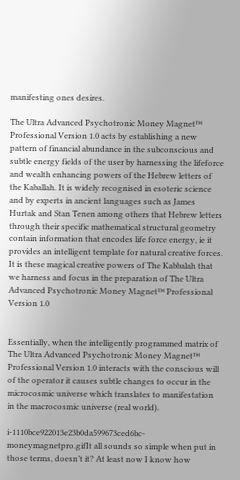manifesting ones desires.

The Ultra Advanced Psychotronic Money Magnet™ Professional Version 1.0 acts by establishing a new pattern of financial abundance in the subconscious and subtle energy fields of the user by harnessing the lifeforce and wealth enhancing powers of the Hebrew letters of the Kaballah. It is widely recognised in esoteric science and by experts in ancient languages such as James Hurtak and Stan Tenen among others that Hebrew letters through their specific mathematical structural geometry contain information that encodes life force energy, ie it provides an intelligent template for natural creative forces. It is these magical creative powers of The Kabbalah that we harness and focus in the preparation of The Ultra Advanced Psychotronic Money Magnet™ Professional Version 1.0


Essentially, when the intelligently programmed matrix of The Ultra Advanced Psychotronic Money Magnet™ Professional Version 1.0 interacts with the conscious will of the operator it causes subtle changes to occur in the microcosmic universe which translates to manifestation in the macrocosmic universe (real world).

i-1110bce922013e23b0da599673ced6bc-moneymagnetpro.gifIt all sounds so simple when put in those terms, doesn’t it? At least now I know how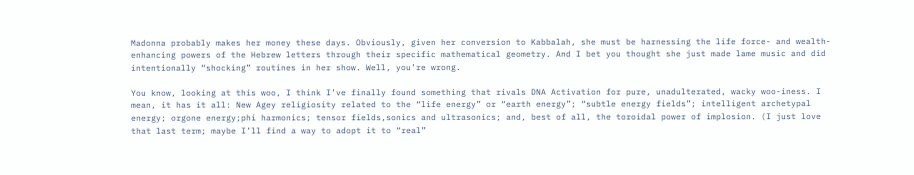Madonna probably makes her money these days. Obviously, given her conversion to Kabbalah, she must be harnessing the life force- and wealth-enhancing powers of the Hebrew letters through their specific mathematical geometry. And I bet you thought she just made lame music and did intentionally “shocking” routines in her show. Well, you’re wrong.

You know, looking at this woo, I think I’ve finally found something that rivals DNA Activation for pure, unadulterated, wacky woo-iness. I mean, it has it all: New Agey religiosity related to the “life energy” or “earth energy”; “subtle energy fields”; intelligent archetypal energy; orgone energy;phi harmonics; tensor fields,sonics and ultrasonics; and, best of all, the toroidal power of implosion. (I just love that last term; maybe I’ll find a way to adopt it to “real”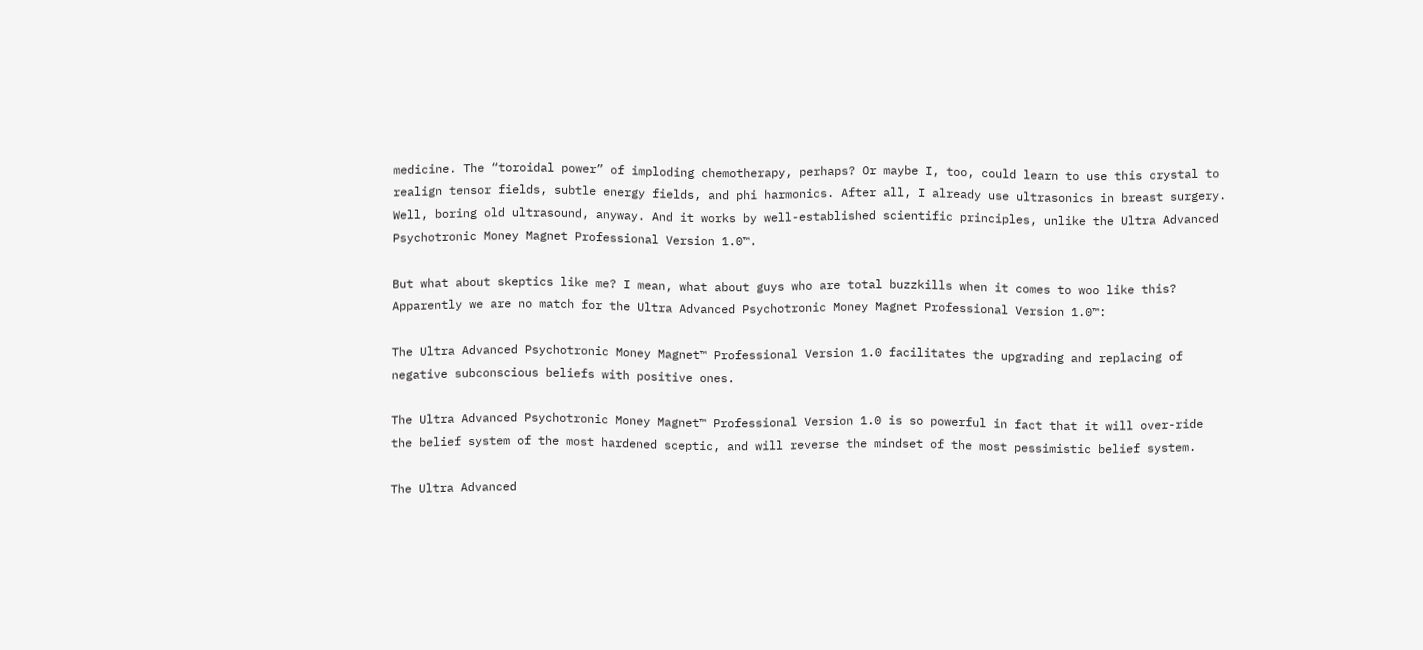medicine. The “toroidal power” of imploding chemotherapy, perhaps? Or maybe I, too, could learn to use this crystal to realign tensor fields, subtle energy fields, and phi harmonics. After all, I already use ultrasonics in breast surgery. Well, boring old ultrasound, anyway. And it works by well-established scientific principles, unlike the Ultra Advanced Psychotronic Money Magnet Professional Version 1.0™.

But what about skeptics like me? I mean, what about guys who are total buzzkills when it comes to woo like this? Apparently we are no match for the Ultra Advanced Psychotronic Money Magnet Professional Version 1.0™:

The Ultra Advanced Psychotronic Money Magnet™ Professional Version 1.0 facilitates the upgrading and replacing of negative subconscious beliefs with positive ones.

The Ultra Advanced Psychotronic Money Magnet™ Professional Version 1.0 is so powerful in fact that it will over-ride the belief system of the most hardened sceptic, and will reverse the mindset of the most pessimistic belief system.

The Ultra Advanced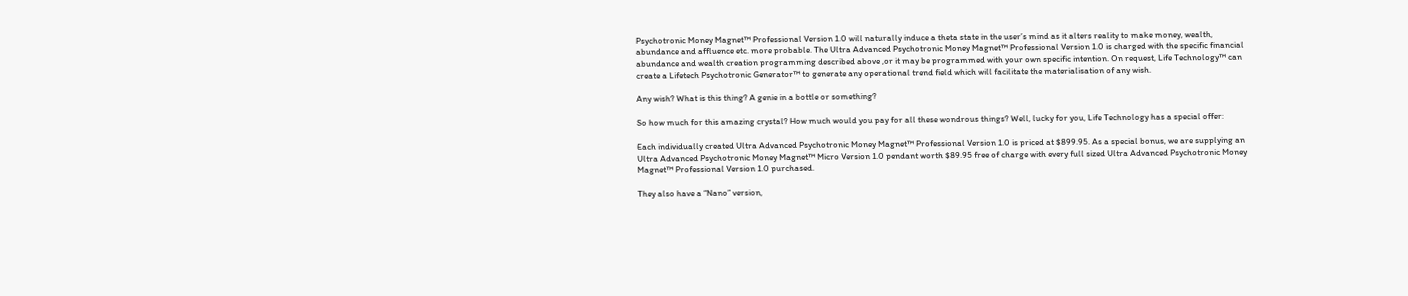Psychotronic Money Magnet™ Professional Version 1.0 will naturally induce a theta state in the user’s mind as it alters reality to make money, wealth, abundance and affluence etc. more probable. The Ultra Advanced Psychotronic Money Magnet™ Professional Version 1.0 is charged with the specific financial abundance and wealth creation programming described above ,or it may be programmed with your own specific intention. On request, Life Technology™ can create a Lifetech Psychotronic Generator™ to generate any operational trend field which will facilitate the materialisation of any wish.

Any wish? What is this thing? A genie in a bottle or something?

So how much for this amazing crystal? How much would you pay for all these wondrous things? Well, lucky for you, Life Technology has a special offer:

Each individually created Ultra Advanced Psychotronic Money Magnet™ Professional Version 1.0 is priced at $899.95. As a special bonus, we are supplying an Ultra Advanced Psychotronic Money Magnet™ Micro Version 1.0 pendant worth $89.95 free of charge with every full sized Ultra Advanced Psychotronic Money Magnet™ Professional Version 1.0 purchased.

They also have a “Nano” version,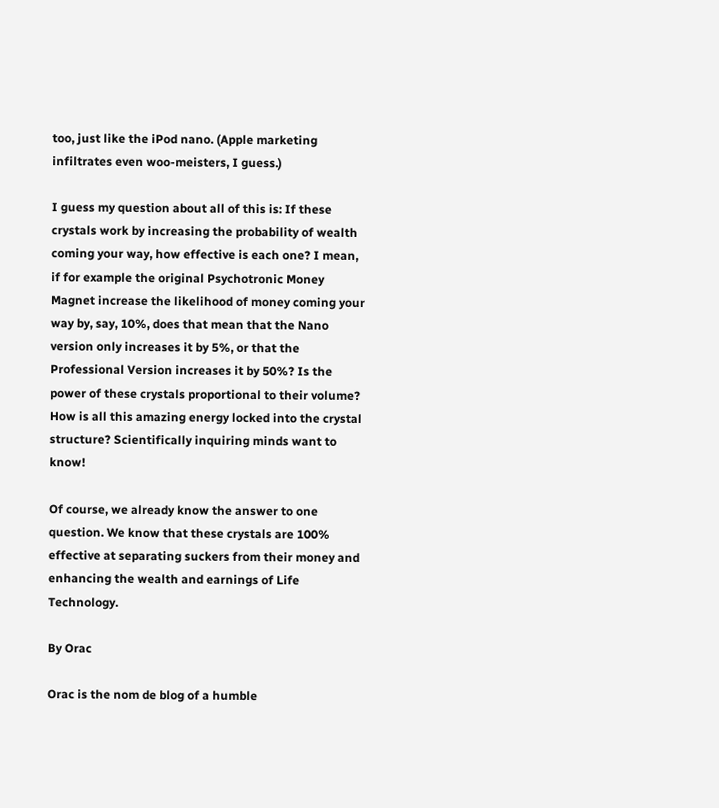too, just like the iPod nano. (Apple marketing infiltrates even woo-meisters, I guess.)

I guess my question about all of this is: If these crystals work by increasing the probability of wealth coming your way, how effective is each one? I mean, if for example the original Psychotronic Money Magnet increase the likelihood of money coming your way by, say, 10%, does that mean that the Nano version only increases it by 5%, or that the Professional Version increases it by 50%? Is the power of these crystals proportional to their volume? How is all this amazing energy locked into the crystal structure? Scientifically inquiring minds want to know!

Of course, we already know the answer to one question. We know that these crystals are 100% effective at separating suckers from their money and enhancing the wealth and earnings of Life Technology.

By Orac

Orac is the nom de blog of a humble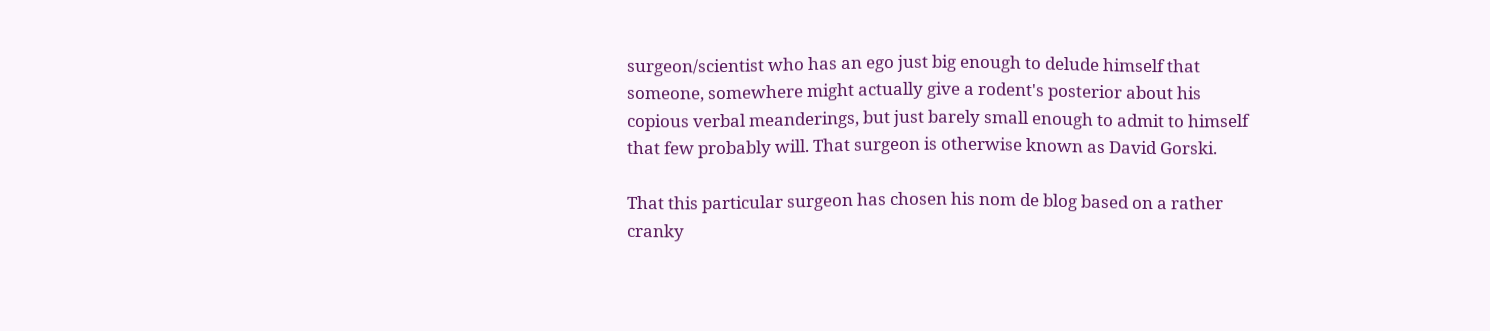surgeon/scientist who has an ego just big enough to delude himself that someone, somewhere might actually give a rodent's posterior about his copious verbal meanderings, but just barely small enough to admit to himself that few probably will. That surgeon is otherwise known as David Gorski.

That this particular surgeon has chosen his nom de blog based on a rather cranky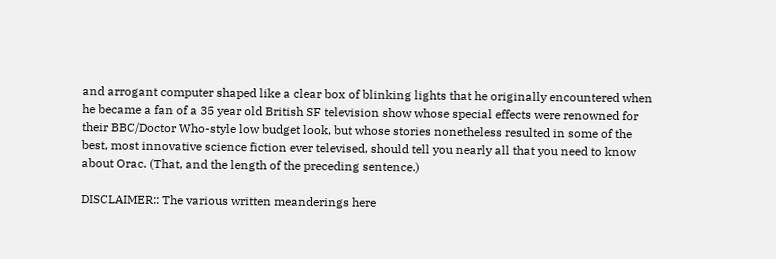and arrogant computer shaped like a clear box of blinking lights that he originally encountered when he became a fan of a 35 year old British SF television show whose special effects were renowned for their BBC/Doctor Who-style low budget look, but whose stories nonetheless resulted in some of the best, most innovative science fiction ever televised, should tell you nearly all that you need to know about Orac. (That, and the length of the preceding sentence.)

DISCLAIMER:: The various written meanderings here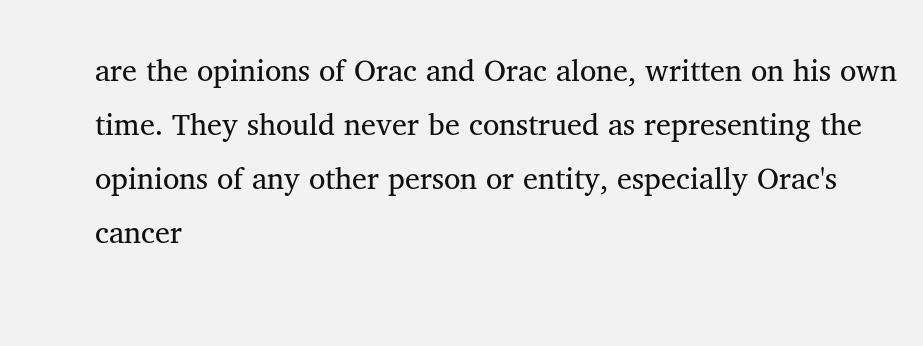are the opinions of Orac and Orac alone, written on his own time. They should never be construed as representing the opinions of any other person or entity, especially Orac's cancer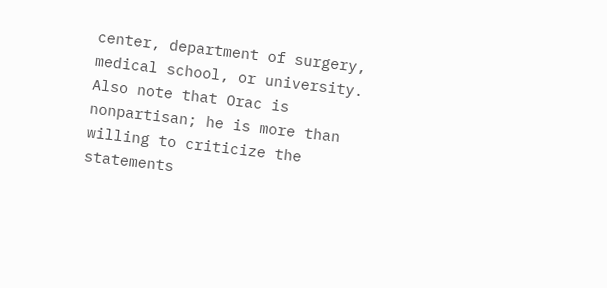center, department of surgery, medical school, or university. Also note that Orac is nonpartisan; he is more than willing to criticize the statements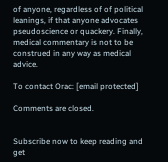of anyone, regardless of of political leanings, if that anyone advocates pseudoscience or quackery. Finally, medical commentary is not to be construed in any way as medical advice.

To contact Orac: [email protected]

Comments are closed.


Subscribe now to keep reading and get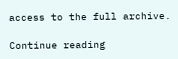access to the full archive.

Continue reading